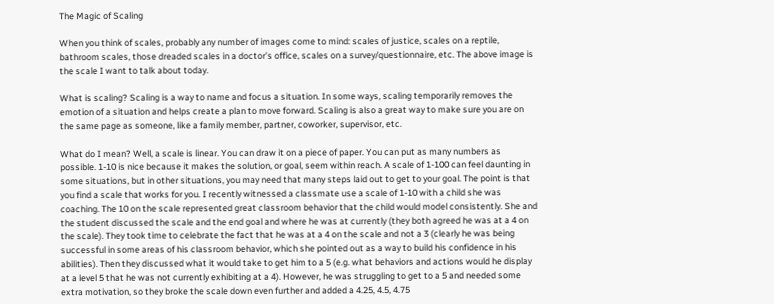The Magic of Scaling

When you think of scales, probably any number of images come to mind: scales of justice, scales on a reptile, bathroom scales, those dreaded scales in a doctor’s office, scales on a survey/questionnaire, etc. The above image is the scale I want to talk about today.

What is scaling? Scaling is a way to name and focus a situation. In some ways, scaling temporarily removes the emotion of a situation and helps create a plan to move forward. Scaling is also a great way to make sure you are on the same page as someone, like a family member, partner, coworker, supervisor, etc.

What do I mean? Well, a scale is linear. You can draw it on a piece of paper. You can put as many numbers as possible. 1-10 is nice because it makes the solution, or goal, seem within reach. A scale of 1-100 can feel daunting in some situations, but in other situations, you may need that many steps laid out to get to your goal. The point is that you find a scale that works for you. I recently witnessed a classmate use a scale of 1-10 with a child she was coaching. The 10 on the scale represented great classroom behavior that the child would model consistently. She and the student discussed the scale and the end goal and where he was at currently (they both agreed he was at a 4 on the scale). They took time to celebrate the fact that he was at a 4 on the scale and not a 3 (clearly he was being successful in some areas of his classroom behavior, which she pointed out as a way to build his confidence in his abilities). Then they discussed what it would take to get him to a 5 (e.g. what behaviors and actions would he display at a level 5 that he was not currently exhibiting at a 4). However, he was struggling to get to a 5 and needed some extra motivation, so they broke the scale down even further and added a 4.25, 4.5, 4.75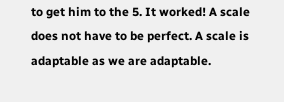to get him to the 5. It worked! A scale does not have to be perfect. A scale is adaptable as we are adaptable.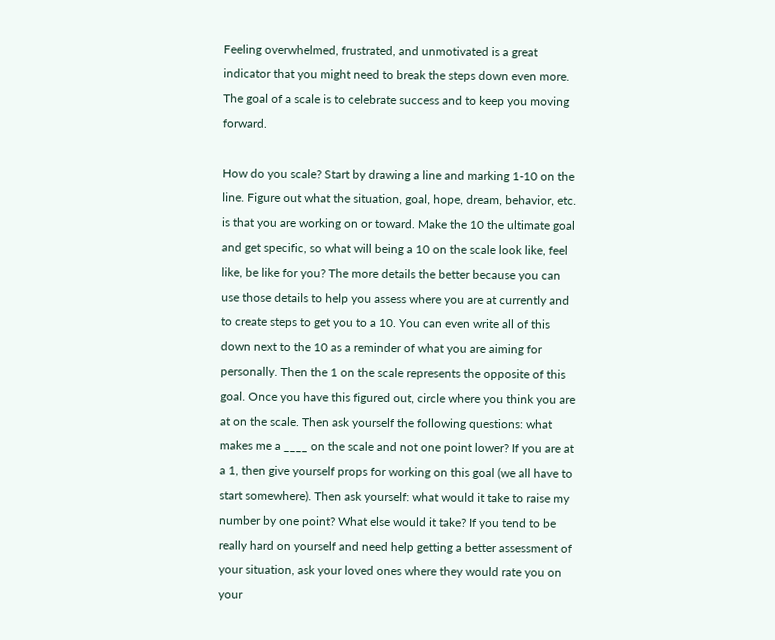Feeling overwhelmed, frustrated, and unmotivated is a great indicator that you might need to break the steps down even more. The goal of a scale is to celebrate success and to keep you moving forward.

How do you scale? Start by drawing a line and marking 1-10 on the line. Figure out what the situation, goal, hope, dream, behavior, etc. is that you are working on or toward. Make the 10 the ultimate goal and get specific, so what will being a 10 on the scale look like, feel like, be like for you? The more details the better because you can use those details to help you assess where you are at currently and to create steps to get you to a 10. You can even write all of this down next to the 10 as a reminder of what you are aiming for personally. Then the 1 on the scale represents the opposite of this goal. Once you have this figured out, circle where you think you are at on the scale. Then ask yourself the following questions: what makes me a ____ on the scale and not one point lower? If you are at a 1, then give yourself props for working on this goal (we all have to start somewhere). Then ask yourself: what would it take to raise my number by one point? What else would it take? If you tend to be really hard on yourself and need help getting a better assessment of your situation, ask your loved ones where they would rate you on your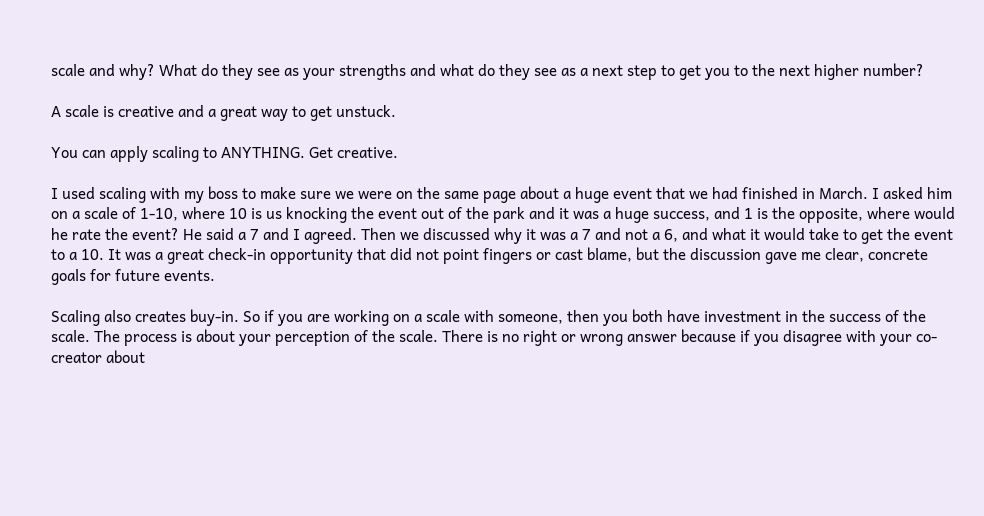scale and why? What do they see as your strengths and what do they see as a next step to get you to the next higher number?

A scale is creative and a great way to get unstuck.

You can apply scaling to ANYTHING. Get creative.

I used scaling with my boss to make sure we were on the same page about a huge event that we had finished in March. I asked him on a scale of 1-10, where 10 is us knocking the event out of the park and it was a huge success, and 1 is the opposite, where would he rate the event? He said a 7 and I agreed. Then we discussed why it was a 7 and not a 6, and what it would take to get the event to a 10. It was a great check-in opportunity that did not point fingers or cast blame, but the discussion gave me clear, concrete goals for future events.

Scaling also creates buy-in. So if you are working on a scale with someone, then you both have investment in the success of the scale. The process is about your perception of the scale. There is no right or wrong answer because if you disagree with your co-creator about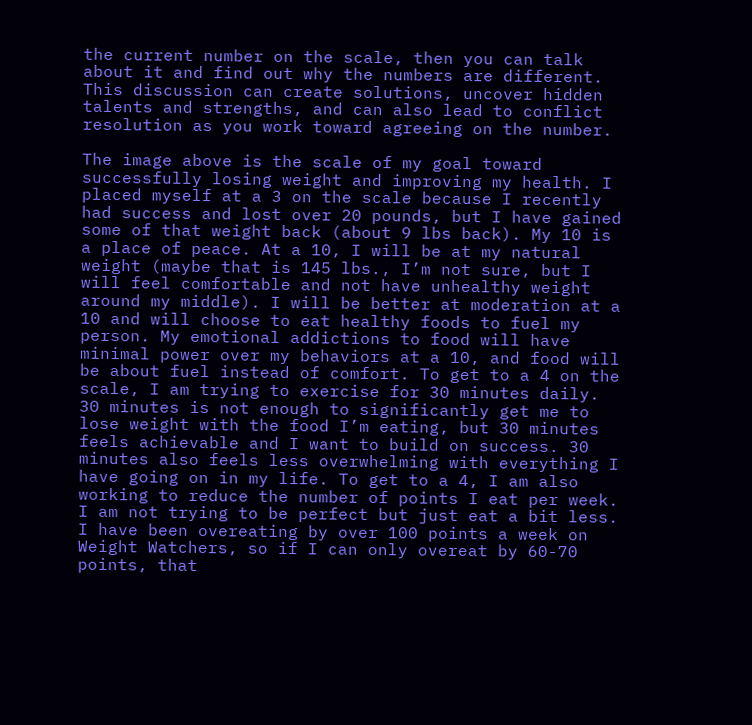the current number on the scale, then you can talk about it and find out why the numbers are different. This discussion can create solutions, uncover hidden talents and strengths, and can also lead to conflict resolution as you work toward agreeing on the number.

The image above is the scale of my goal toward successfully losing weight and improving my health. I placed myself at a 3 on the scale because I recently had success and lost over 20 pounds, but I have gained some of that weight back (about 9 lbs back). My 10 is a place of peace. At a 10, I will be at my natural weight (maybe that is 145 lbs., I’m not sure, but I will feel comfortable and not have unhealthy weight around my middle). I will be better at moderation at a 10 and will choose to eat healthy foods to fuel my person. My emotional addictions to food will have minimal power over my behaviors at a 10, and food will be about fuel instead of comfort. To get to a 4 on the scale, I am trying to exercise for 30 minutes daily. 30 minutes is not enough to significantly get me to lose weight with the food I’m eating, but 30 minutes feels achievable and I want to build on success. 30 minutes also feels less overwhelming with everything I have going on in my life. To get to a 4, I am also working to reduce the number of points I eat per week. I am not trying to be perfect but just eat a bit less. I have been overeating by over 100 points a week on Weight Watchers, so if I can only overeat by 60-70 points, that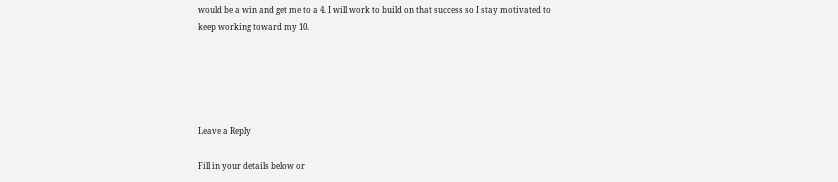would be a win and get me to a 4. I will work to build on that success so I stay motivated to keep working toward my 10.





Leave a Reply

Fill in your details below or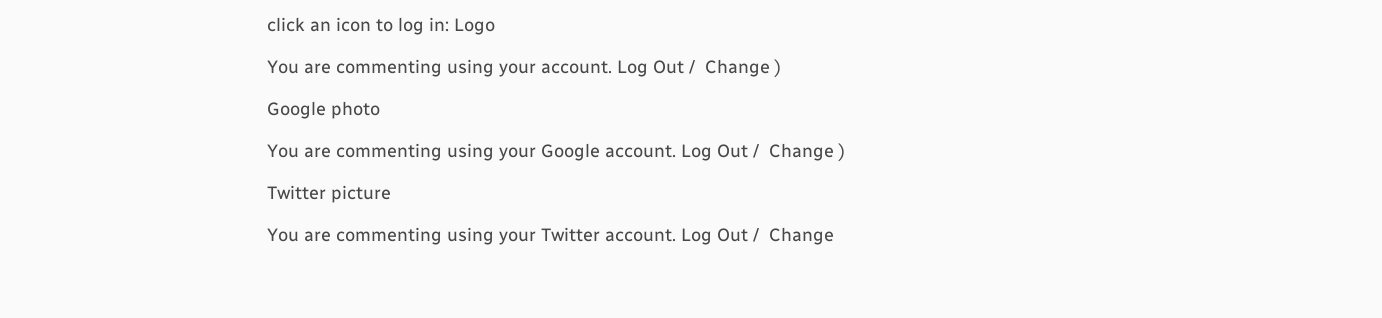click an icon to log in: Logo

You are commenting using your account. Log Out /  Change )

Google photo

You are commenting using your Google account. Log Out /  Change )

Twitter picture

You are commenting using your Twitter account. Log Out /  Change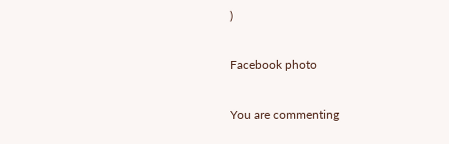)

Facebook photo

You are commenting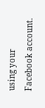using your Facebook account.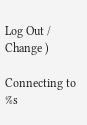Log Out /  Change )

Connecting to %s